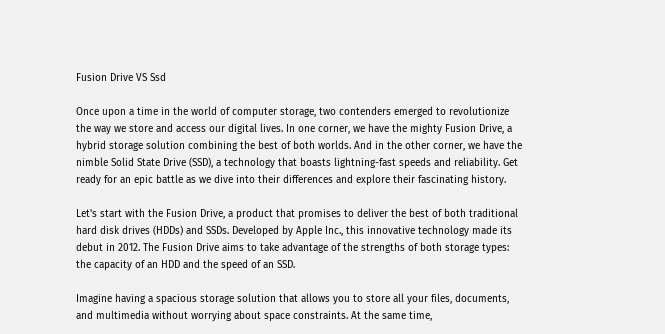Fusion Drive VS Ssd

Once upon a time in the world of computer storage, two contenders emerged to revolutionize the way we store and access our digital lives. In one corner, we have the mighty Fusion Drive, a hybrid storage solution combining the best of both worlds. And in the other corner, we have the nimble Solid State Drive (SSD), a technology that boasts lightning-fast speeds and reliability. Get ready for an epic battle as we dive into their differences and explore their fascinating history.

Let's start with the Fusion Drive, a product that promises to deliver the best of both traditional hard disk drives (HDDs) and SSDs. Developed by Apple Inc., this innovative technology made its debut in 2012. The Fusion Drive aims to take advantage of the strengths of both storage types: the capacity of an HDD and the speed of an SSD.

Imagine having a spacious storage solution that allows you to store all your files, documents, and multimedia without worrying about space constraints. At the same time,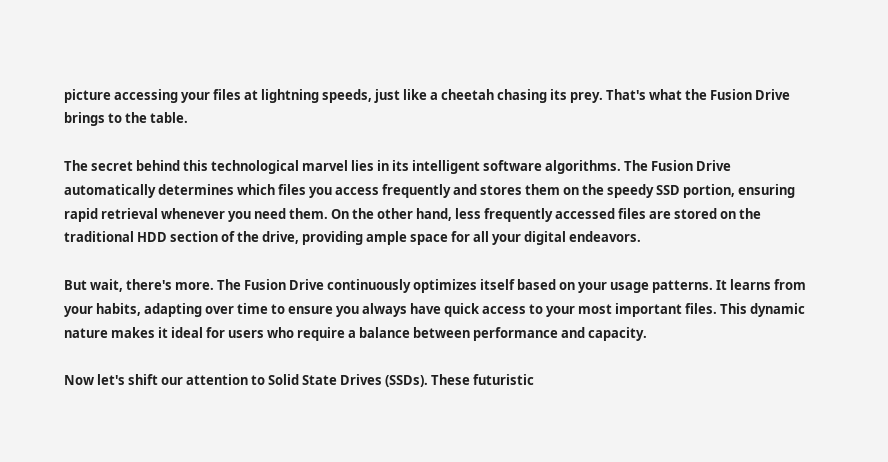picture accessing your files at lightning speeds, just like a cheetah chasing its prey. That's what the Fusion Drive brings to the table.

The secret behind this technological marvel lies in its intelligent software algorithms. The Fusion Drive automatically determines which files you access frequently and stores them on the speedy SSD portion, ensuring rapid retrieval whenever you need them. On the other hand, less frequently accessed files are stored on the traditional HDD section of the drive, providing ample space for all your digital endeavors.

But wait, there's more. The Fusion Drive continuously optimizes itself based on your usage patterns. It learns from your habits, adapting over time to ensure you always have quick access to your most important files. This dynamic nature makes it ideal for users who require a balance between performance and capacity.

Now let's shift our attention to Solid State Drives (SSDs). These futuristic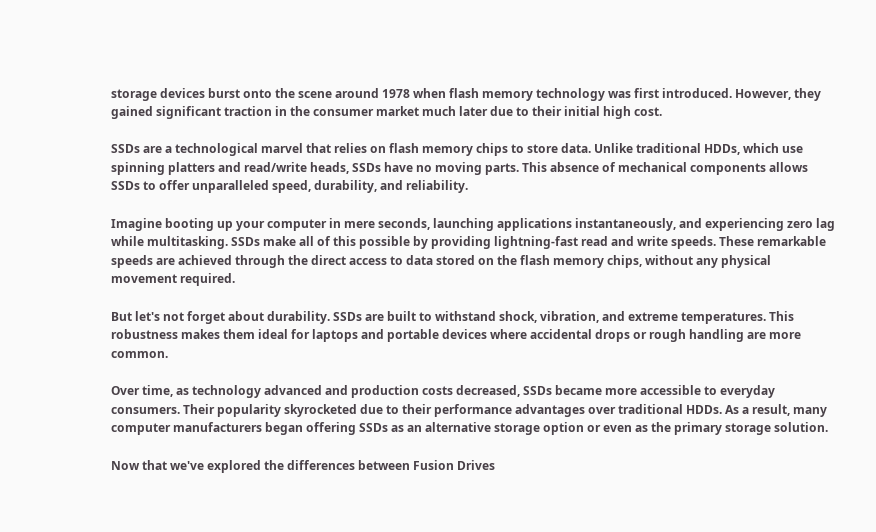storage devices burst onto the scene around 1978 when flash memory technology was first introduced. However, they gained significant traction in the consumer market much later due to their initial high cost.

SSDs are a technological marvel that relies on flash memory chips to store data. Unlike traditional HDDs, which use spinning platters and read/write heads, SSDs have no moving parts. This absence of mechanical components allows SSDs to offer unparalleled speed, durability, and reliability.

Imagine booting up your computer in mere seconds, launching applications instantaneously, and experiencing zero lag while multitasking. SSDs make all of this possible by providing lightning-fast read and write speeds. These remarkable speeds are achieved through the direct access to data stored on the flash memory chips, without any physical movement required.

But let's not forget about durability. SSDs are built to withstand shock, vibration, and extreme temperatures. This robustness makes them ideal for laptops and portable devices where accidental drops or rough handling are more common.

Over time, as technology advanced and production costs decreased, SSDs became more accessible to everyday consumers. Their popularity skyrocketed due to their performance advantages over traditional HDDs. As a result, many computer manufacturers began offering SSDs as an alternative storage option or even as the primary storage solution.

Now that we've explored the differences between Fusion Drives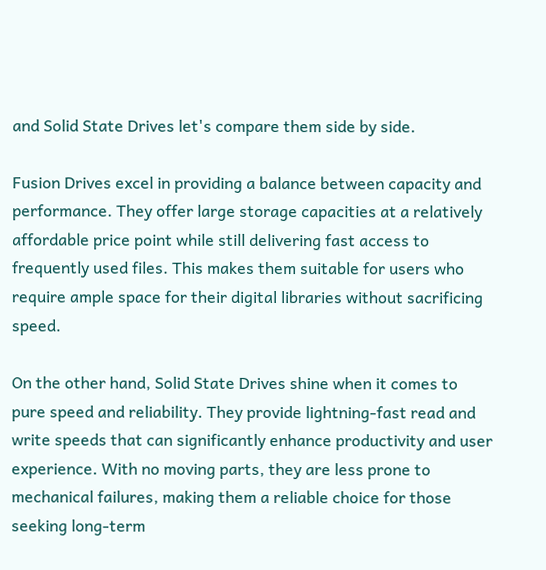and Solid State Drives let's compare them side by side.

Fusion Drives excel in providing a balance between capacity and performance. They offer large storage capacities at a relatively affordable price point while still delivering fast access to frequently used files. This makes them suitable for users who require ample space for their digital libraries without sacrificing speed.

On the other hand, Solid State Drives shine when it comes to pure speed and reliability. They provide lightning-fast read and write speeds that can significantly enhance productivity and user experience. With no moving parts, they are less prone to mechanical failures, making them a reliable choice for those seeking long-term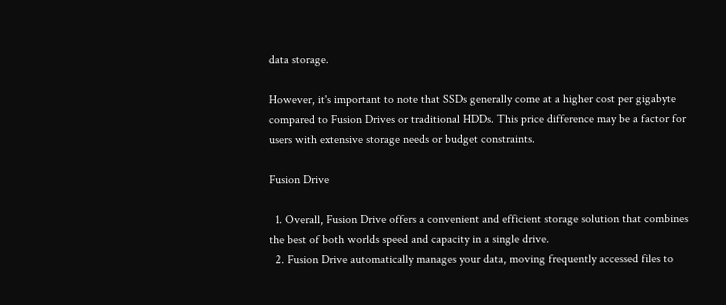data storage.

However, it's important to note that SSDs generally come at a higher cost per gigabyte compared to Fusion Drives or traditional HDDs. This price difference may be a factor for users with extensive storage needs or budget constraints.

Fusion Drive

  1. Overall, Fusion Drive offers a convenient and efficient storage solution that combines the best of both worlds speed and capacity in a single drive.
  2. Fusion Drive automatically manages your data, moving frequently accessed files to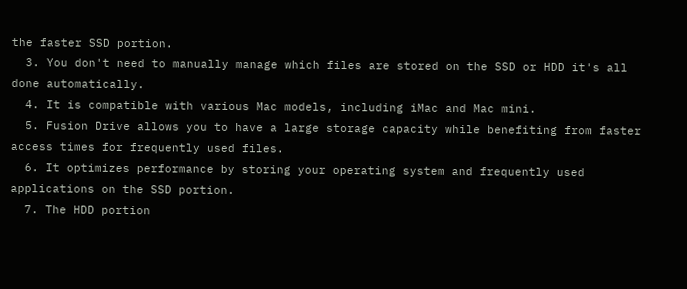the faster SSD portion.
  3. You don't need to manually manage which files are stored on the SSD or HDD it's all done automatically.
  4. It is compatible with various Mac models, including iMac and Mac mini.
  5. Fusion Drive allows you to have a large storage capacity while benefiting from faster access times for frequently used files.
  6. It optimizes performance by storing your operating system and frequently used applications on the SSD portion.
  7. The HDD portion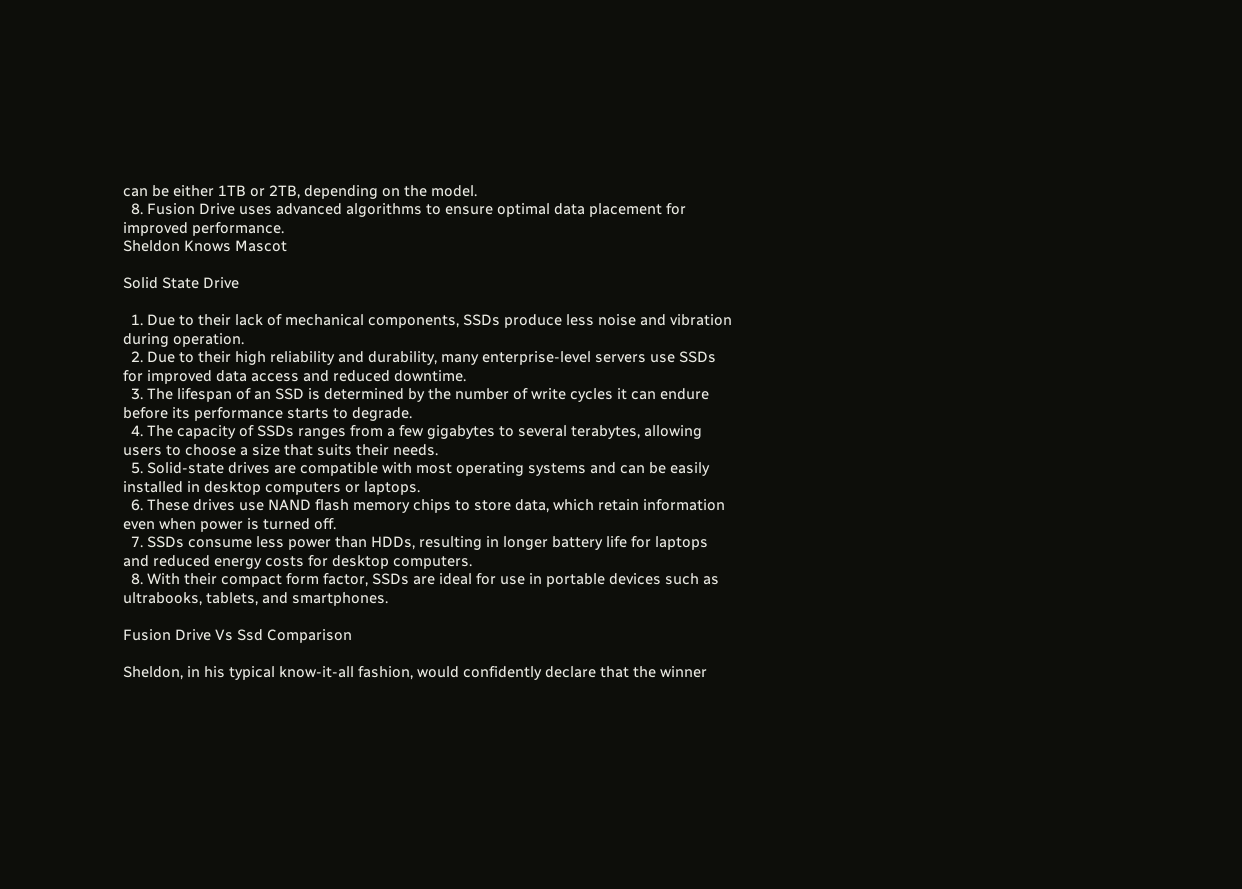can be either 1TB or 2TB, depending on the model.
  8. Fusion Drive uses advanced algorithms to ensure optimal data placement for improved performance.
Sheldon Knows Mascot

Solid State Drive

  1. Due to their lack of mechanical components, SSDs produce less noise and vibration during operation.
  2. Due to their high reliability and durability, many enterprise-level servers use SSDs for improved data access and reduced downtime.
  3. The lifespan of an SSD is determined by the number of write cycles it can endure before its performance starts to degrade.
  4. The capacity of SSDs ranges from a few gigabytes to several terabytes, allowing users to choose a size that suits their needs.
  5. Solid-state drives are compatible with most operating systems and can be easily installed in desktop computers or laptops.
  6. These drives use NAND flash memory chips to store data, which retain information even when power is turned off.
  7. SSDs consume less power than HDDs, resulting in longer battery life for laptops and reduced energy costs for desktop computers.
  8. With their compact form factor, SSDs are ideal for use in portable devices such as ultrabooks, tablets, and smartphones.

Fusion Drive Vs Ssd Comparison

Sheldon, in his typical know-it-all fashion, would confidently declare that the winner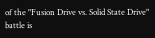of the "Fusion Drive vs. Solid State Drive" battle is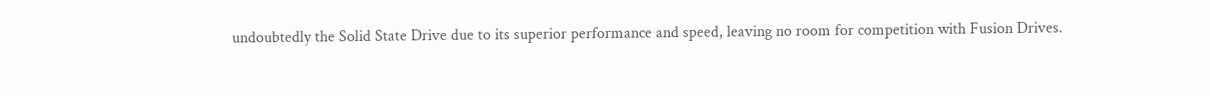undoubtedly the Solid State Drive due to its superior performance and speed, leaving no room for competition with Fusion Drives.